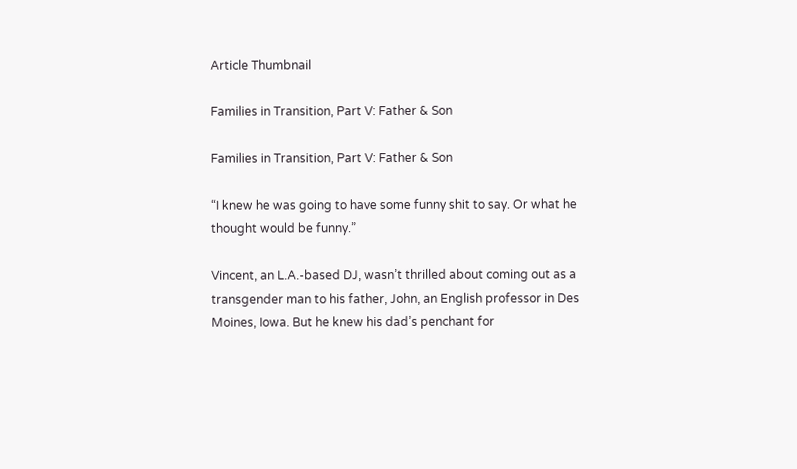Article Thumbnail

Families in Transition, Part V: Father & Son

Families in Transition, Part V: Father & Son

“I knew he was going to have some funny shit to say. Or what he thought would be funny.”

Vincent, an L.A.-based DJ, wasn’t thrilled about coming out as a transgender man to his father, John, an English professor in Des Moines, Iowa. But he knew his dad’s penchant for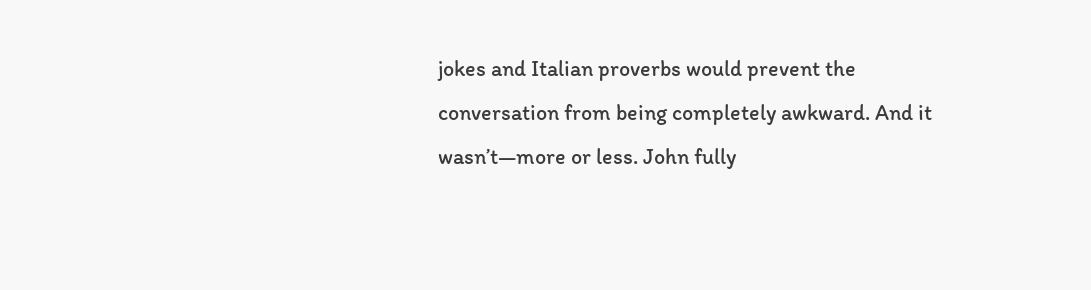jokes and Italian proverbs would prevent the conversation from being completely awkward. And it wasn’t—more or less. John fully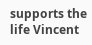supports the life Vincent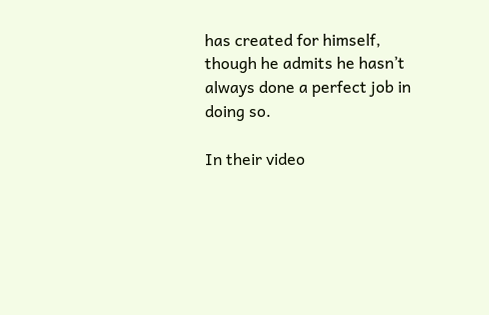has created for himself, though he admits he hasn’t always done a perfect job in doing so.

In their video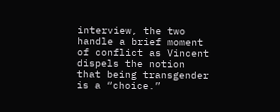interview, the two handle a brief moment of conflict as Vincent dispels the notion that being transgender is a “choice.”